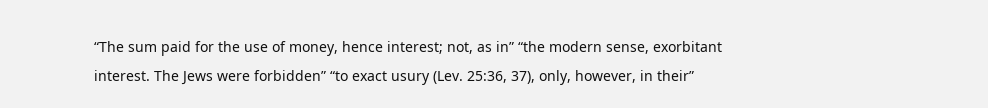“The sum paid for the use of money, hence interest; not, as in” “the modern sense, exorbitant interest. The Jews were forbidden” “to exact usury (Lev. 25:36, 37), only, however, in their”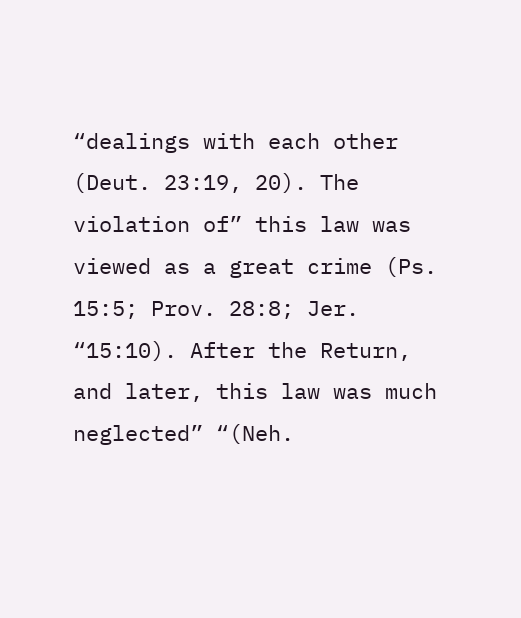“dealings with each other (Deut. 23:19, 20). The violation of” this law was viewed as a great crime (Ps. 15:5; Prov. 28:8; Jer. “15:10). After the Return, and later, this law was much neglected” “(Neh.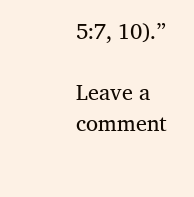5:7, 10).”

Leave a comment